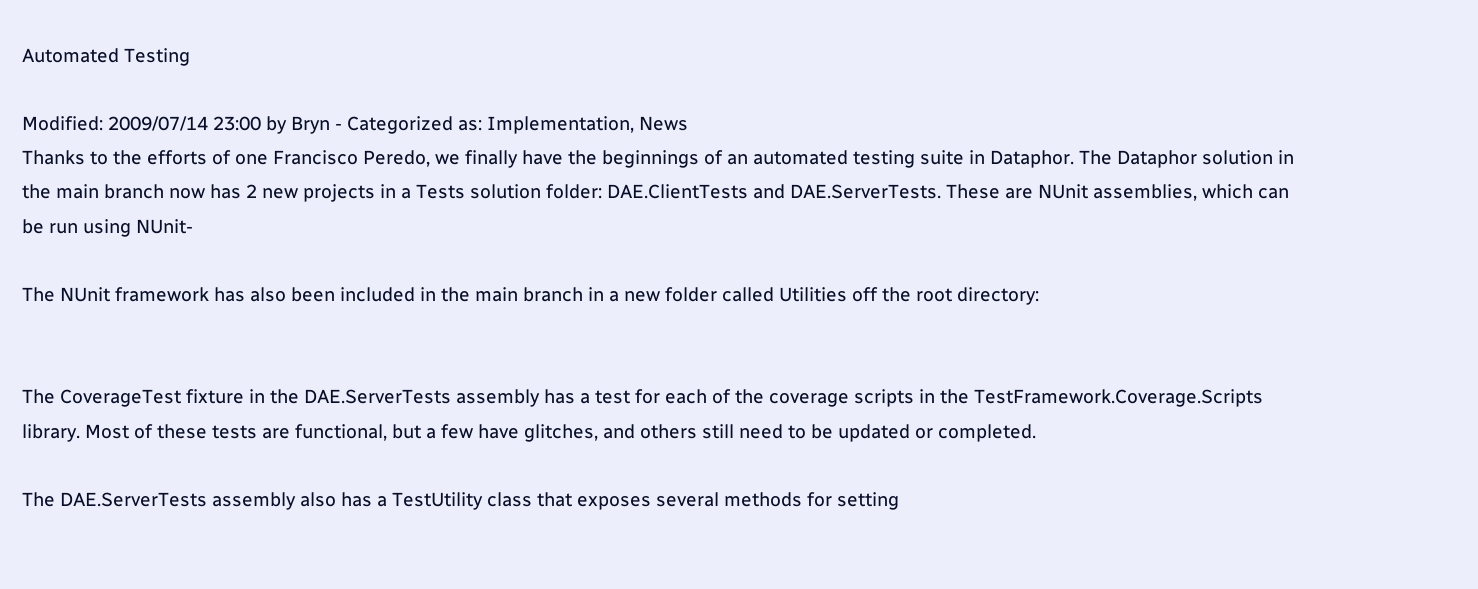Automated Testing

Modified: 2009/07/14 23:00 by Bryn - Categorized as: Implementation, News
Thanks to the efforts of one Francisco Peredo, we finally have the beginnings of an automated testing suite in Dataphor. The Dataphor solution in the main branch now has 2 new projects in a Tests solution folder: DAE.ClientTests and DAE.ServerTests. These are NUnit assemblies, which can be run using NUnit-

The NUnit framework has also been included in the main branch in a new folder called Utilities off the root directory:


The CoverageTest fixture in the DAE.ServerTests assembly has a test for each of the coverage scripts in the TestFramework.Coverage.Scripts library. Most of these tests are functional, but a few have glitches, and others still need to be updated or completed.

The DAE.ServerTests assembly also has a TestUtility class that exposes several methods for setting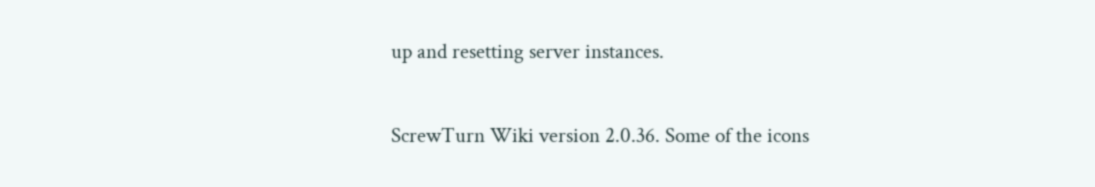up and resetting server instances.

ScrewTurn Wiki version 2.0.36. Some of the icons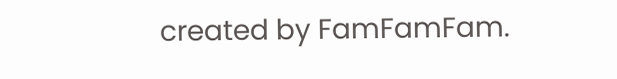created by FamFamFam.